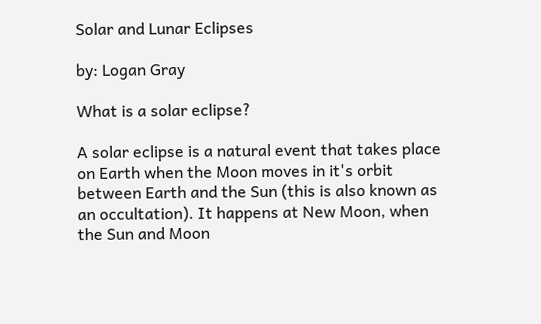Solar and Lunar Eclipses

by: Logan Gray

What is a solar eclipse?

A solar eclipse is a natural event that takes place on Earth when the Moon moves in it's orbit between Earth and the Sun (this is also known as an occultation). It happens at New Moon, when the Sun and Moon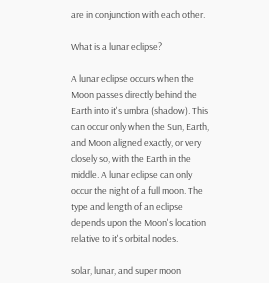are in conjunction with each other.

What is a lunar eclipse?

A lunar eclipse occurs when the Moon passes directly behind the Earth into it's umbra (shadow). This can occur only when the Sun, Earth, and Moon aligned exactly, or very closely so, with the Earth in the middle. A lunar eclipse can only occur the night of a full moon. The type and length of an eclipse depends upon the Moon's location relative to it's orbital nodes.

solar, lunar, and super moon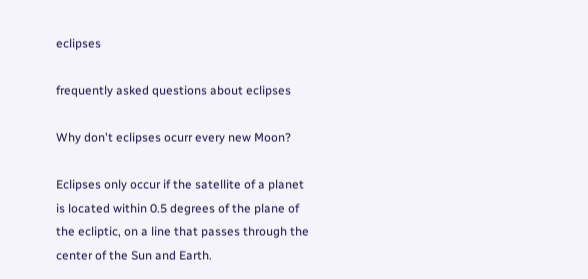eclipses

frequently asked questions about eclipses

Why don't eclipses ocurr every new Moon?

Eclipses only occur if the satellite of a planet is located within 0.5 degrees of the plane of the ecliptic, on a line that passes through the center of the Sun and Earth.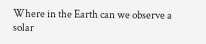Where in the Earth can we observe a solar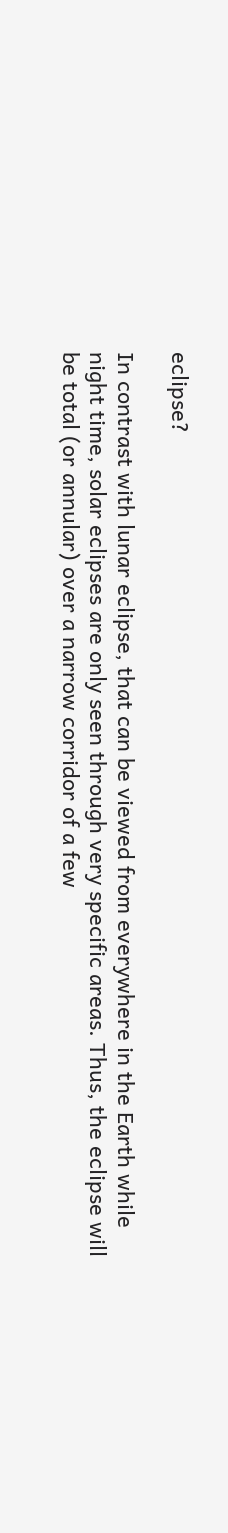eclipse?

In contrast with lunar eclipse, that can be viewed from everywhere in the Earth while night time, solar eclipses are only seen through very specific areas. Thus, the eclipse will be total (or annular) over a narrow corridor of a few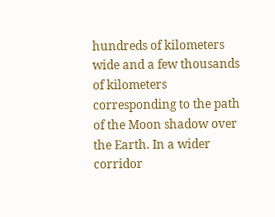hundreds of kilometers wide and a few thousands of kilometers corresponding to the path of the Moon shadow over the Earth. In a wider corridor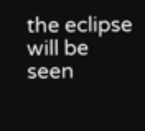the eclipse will be seen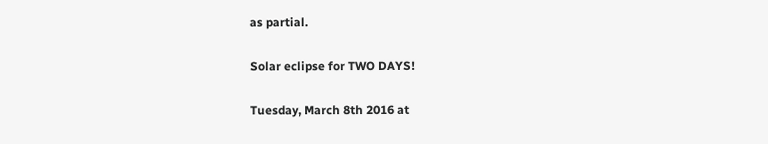as partial.

Solar eclipse for TWO DAYS!

Tuesday, March 8th 2016 at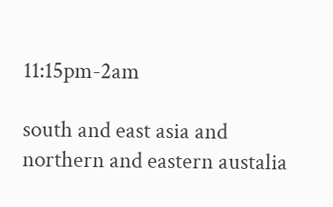11:15pm-2am

south and east asia and northern and eastern austalia